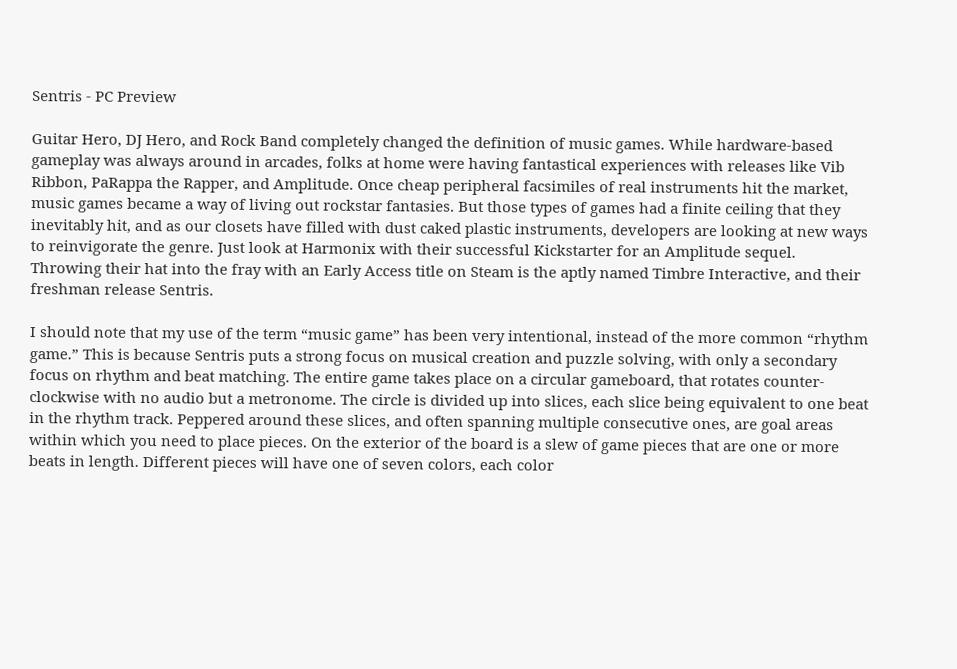Sentris - PC Preview

Guitar Hero, DJ Hero, and Rock Band completely changed the definition of music games. While hardware-based gameplay was always around in arcades, folks at home were having fantastical experiences with releases like Vib Ribbon, PaRappa the Rapper, and Amplitude. Once cheap peripheral facsimiles of real instruments hit the market, music games became a way of living out rockstar fantasies. But those types of games had a finite ceiling that they inevitably hit, and as our closets have filled with dust caked plastic instruments, developers are looking at new ways to reinvigorate the genre. Just look at Harmonix with their successful Kickstarter for an Amplitude sequel. Throwing their hat into the fray with an Early Access title on Steam is the aptly named Timbre Interactive, and their freshman release Sentris.

I should note that my use of the term “music game” has been very intentional, instead of the more common “rhythm game.” This is because Sentris puts a strong focus on musical creation and puzzle solving, with only a secondary focus on rhythm and beat matching. The entire game takes place on a circular gameboard, that rotates counter-clockwise with no audio but a metronome. The circle is divided up into slices, each slice being equivalent to one beat in the rhythm track. Peppered around these slices, and often spanning multiple consecutive ones, are goal areas within which you need to place pieces. On the exterior of the board is a slew of game pieces that are one or more beats in length. Different pieces will have one of seven colors, each color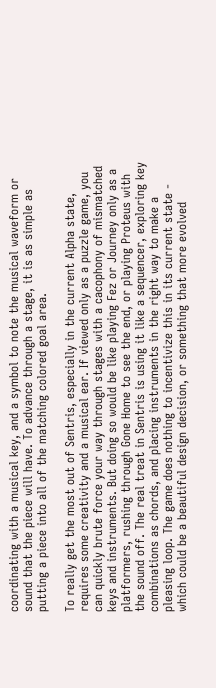coordinating with a musical key, and a symbol to note the musical waveform or sound that the piece will have. To advance through a stage, it is as simple as putting a piece into all of the matching colored goal area.

To really get the most out of Sentris, especially in the current Alpha state, requires some creativity and a musical ear. If viewed only as a puzzle game, you can quickly brute force your way through stages with a cacophony of mismatched keys and instruments. But doing so would be like playing Fez or Journey only as a platformers, rushing through Gone Home to see the end, or playing Proteus with the sound off. The real treat in Sentris is using it like a sequencer, exploring key combinations as chords, and placing instruments in the right way to make a pleasing loop. The game does nothing to incentivize this in its current state - which could be a beautiful design decision, or something that more evolved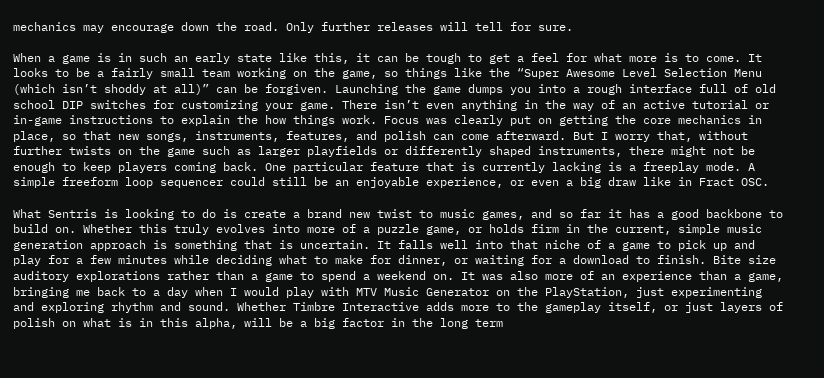mechanics may encourage down the road. Only further releases will tell for sure.

When a game is in such an early state like this, it can be tough to get a feel for what more is to come. It looks to be a fairly small team working on the game, so things like the “Super Awesome Level Selection Menu (which isn’t shoddy at all)” can be forgiven. Launching the game dumps you into a rough interface full of old school DIP switches for customizing your game. There isn’t even anything in the way of an active tutorial or in-game instructions to explain the how things work. Focus was clearly put on getting the core mechanics in place, so that new songs, instruments, features, and polish can come afterward. But I worry that, without further twists on the game such as larger playfields or differently shaped instruments, there might not be enough to keep players coming back. One particular feature that is currently lacking is a freeplay mode. A simple freeform loop sequencer could still be an enjoyable experience, or even a big draw like in Fract OSC.

What Sentris is looking to do is create a brand new twist to music games, and so far it has a good backbone to build on. Whether this truly evolves into more of a puzzle game, or holds firm in the current, simple music generation approach is something that is uncertain. It falls well into that niche of a game to pick up and play for a few minutes while deciding what to make for dinner, or waiting for a download to finish. Bite size auditory explorations rather than a game to spend a weekend on. It was also more of an experience than a game, bringing me back to a day when I would play with MTV Music Generator on the PlayStation, just experimenting and exploring rhythm and sound. Whether Timbre Interactive adds more to the gameplay itself, or just layers of polish on what is in this alpha, will be a big factor in the long term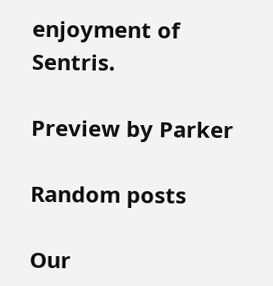enjoyment of Sentris.

Preview by Parker

Random posts

Our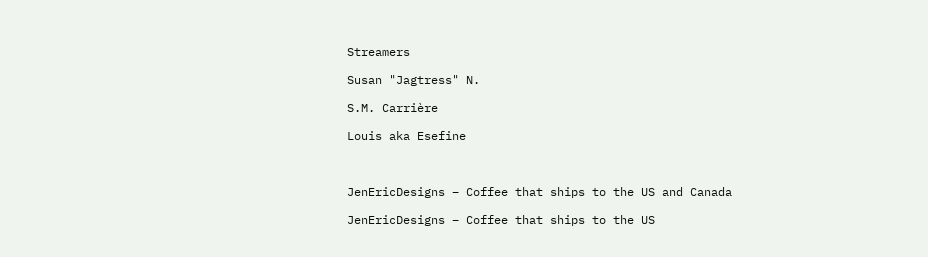Streamers

Susan "Jagtress" N.

S.M. Carrière

Louis aka Esefine



JenEricDesigns – Coffee that ships to the US and Canada

JenEricDesigns – Coffee that ships to the US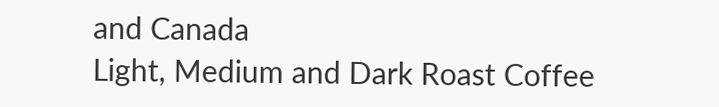and Canada
Light, Medium and Dark Roast Coffee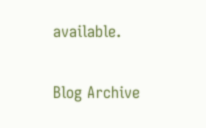available.

Blog Archive